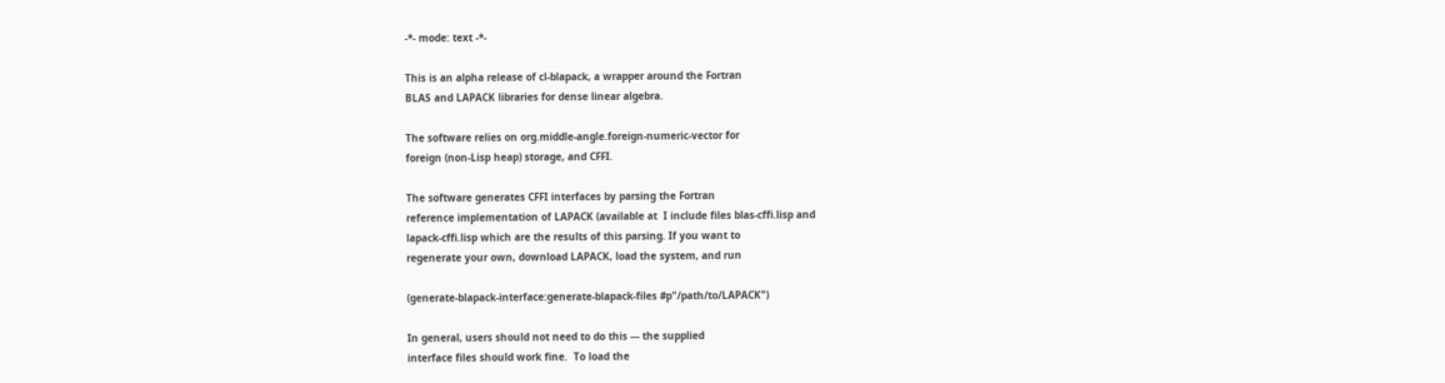-*- mode: text -*-

This is an alpha release of cl-blapack, a wrapper around the Fortran
BLAS and LAPACK libraries for dense linear algebra.

The software relies on org.middle-angle.foreign-numeric-vector for
foreign (non-Lisp heap) storage, and CFFI.

The software generates CFFI interfaces by parsing the Fortran
reference implementation of LAPACK (available at  I include files blas-cffi.lisp and
lapack-cffi.lisp which are the results of this parsing. If you want to
regenerate your own, download LAPACK, load the system, and run

(generate-blapack-interface:generate-blapack-files #p"/path/to/LAPACK")

In general, users should not need to do this --- the supplied
interface files should work fine.  To load the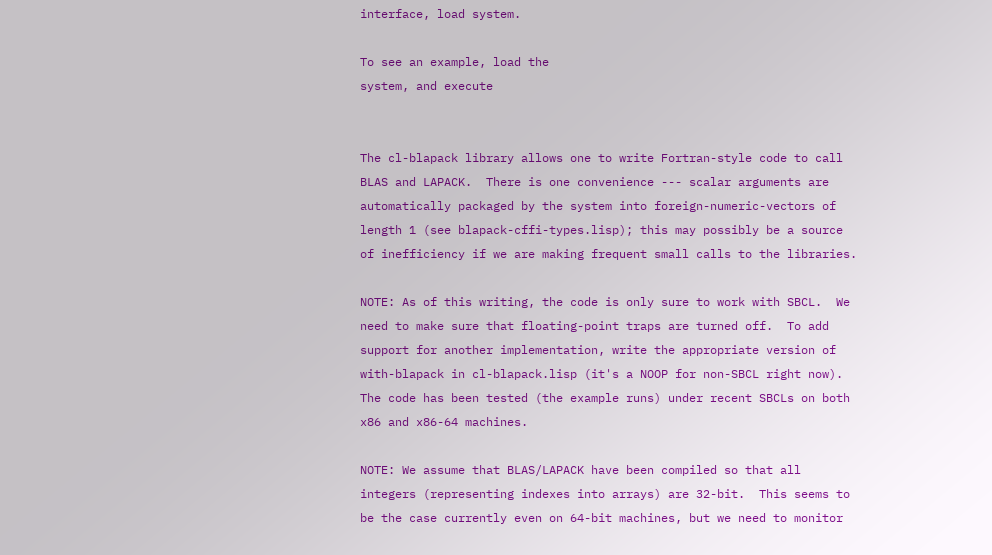interface, load system.

To see an example, load the
system, and execute


The cl-blapack library allows one to write Fortran-style code to call
BLAS and LAPACK.  There is one convenience --- scalar arguments are
automatically packaged by the system into foreign-numeric-vectors of
length 1 (see blapack-cffi-types.lisp); this may possibly be a source
of inefficiency if we are making frequent small calls to the libraries.

NOTE: As of this writing, the code is only sure to work with SBCL.  We
need to make sure that floating-point traps are turned off.  To add
support for another implementation, write the appropriate version of
with-blapack in cl-blapack.lisp (it's a NOOP for non-SBCL right now).
The code has been tested (the example runs) under recent SBCLs on both
x86 and x86-64 machines.

NOTE: We assume that BLAS/LAPACK have been compiled so that all
integers (representing indexes into arrays) are 32-bit.  This seems to
be the case currently even on 64-bit machines, but we need to monitor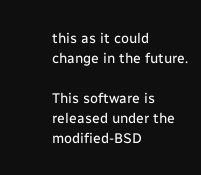this as it could change in the future.

This software is released under the modified-BSD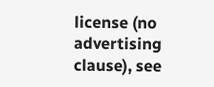license (no
advertising clause), see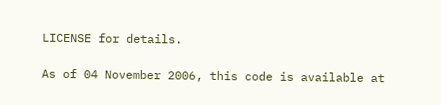LICENSE for details.

As of 04 November 2006, this code is available at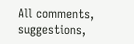All comments, suggestions,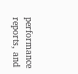performance reports, and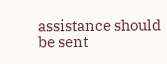assistance should
be sent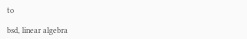to

bsd, linear algebra